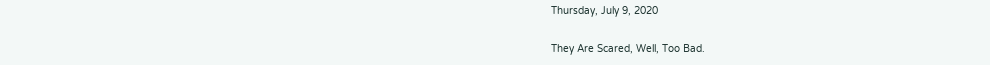Thursday, July 9, 2020

They Are Scared, Well, Too Bad.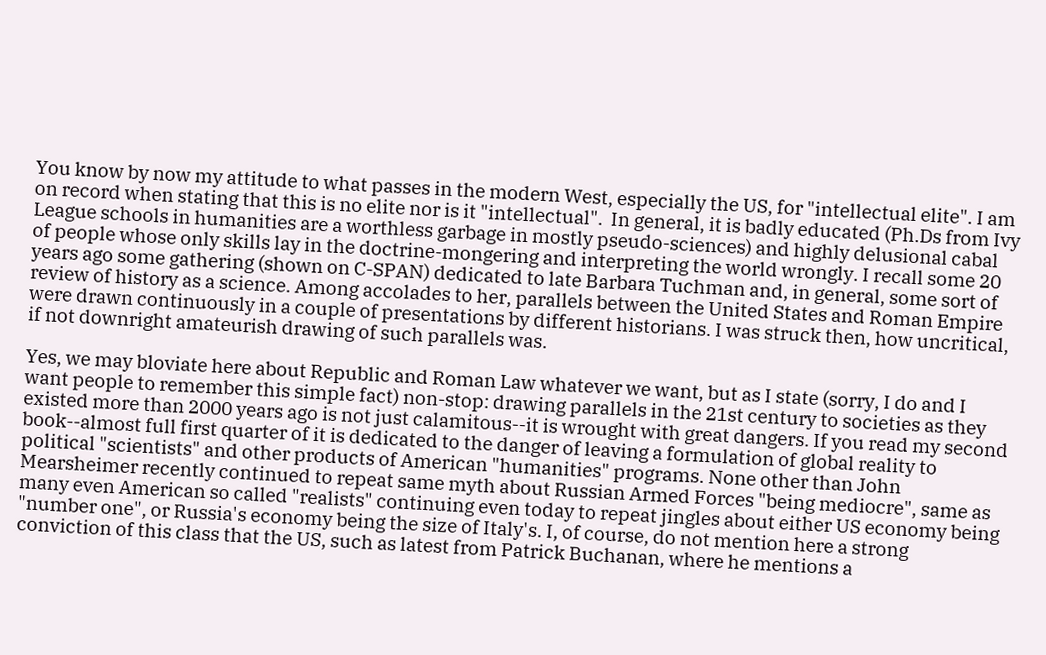You know by now my attitude to what passes in the modern West, especially the US, for "intellectual elite". I am on record when stating that this is no elite nor is it "intellectual".  In general, it is badly educated (Ph.Ds from Ivy League schools in humanities are a worthless garbage in mostly pseudo-sciences) and highly delusional cabal of people whose only skills lay in the doctrine-mongering and interpreting the world wrongly. I recall some 20 years ago some gathering (shown on C-SPAN) dedicated to late Barbara Tuchman and, in general, some sort of review of history as a science. Among accolades to her, parallels between the United States and Roman Empire were drawn continuously in a couple of presentations by different historians. I was struck then, how uncritical, if not downright amateurish drawing of such parallels was.

Yes, we may bloviate here about Republic and Roman Law whatever we want, but as I state (sorry, I do and I want people to remember this simple fact) non-stop: drawing parallels in the 21st century to societies as they existed more than 2000 years ago is not just calamitous--it is wrought with great dangers. If you read my second book--almost full first quarter of it is dedicated to the danger of leaving a formulation of global reality to political "scientists" and other products of American "humanities" programs. None other than John Mearsheimer recently continued to repeat same myth about Russian Armed Forces "being mediocre", same as many even American so called "realists" continuing even today to repeat jingles about either US economy being "number one", or Russia's economy being the size of Italy's. I, of course, do not mention here a strong conviction of this class that the US, such as latest from Patrick Buchanan, where he mentions a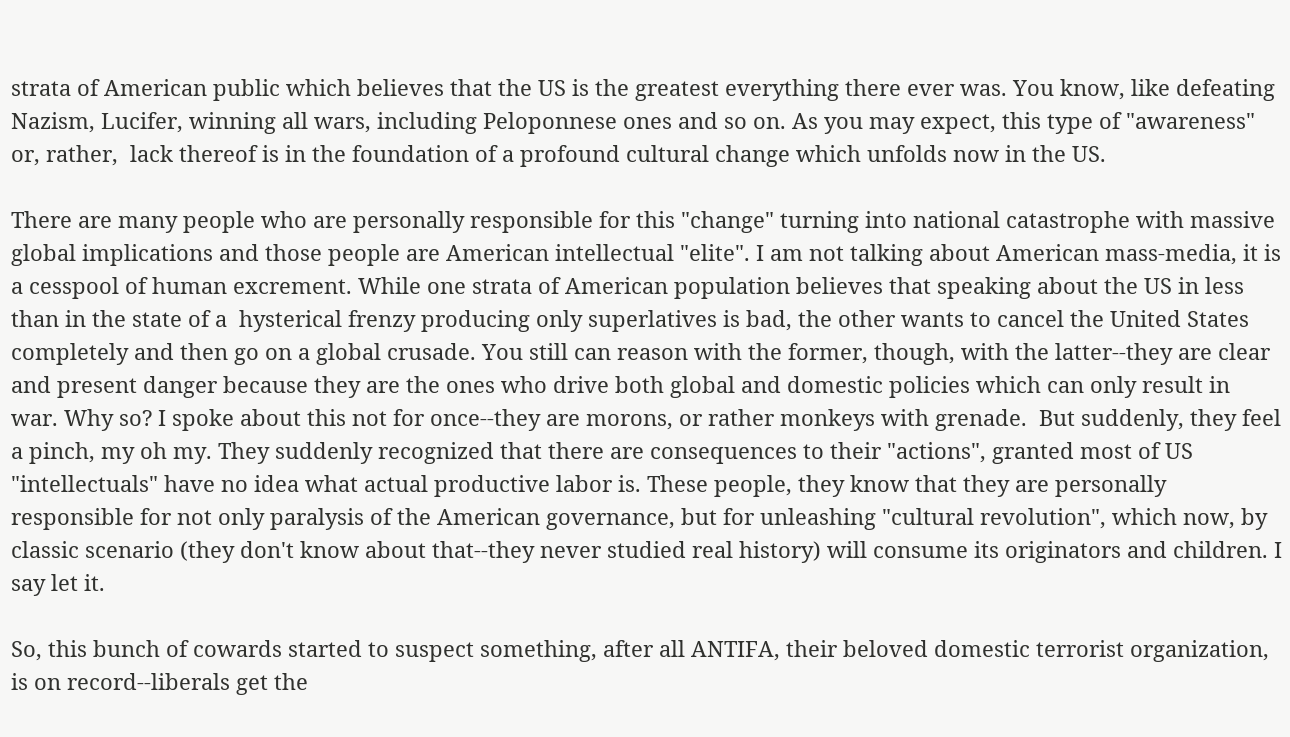strata of American public which believes that the US is the greatest everything there ever was. You know, like defeating Nazism, Lucifer, winning all wars, including Peloponnese ones and so on. As you may expect, this type of "awareness" or, rather,  lack thereof is in the foundation of a profound cultural change which unfolds now in the US.

There are many people who are personally responsible for this "change" turning into national catastrophe with massive global implications and those people are American intellectual "elite". I am not talking about American mass-media, it is a cesspool of human excrement. While one strata of American population believes that speaking about the US in less than in the state of a  hysterical frenzy producing only superlatives is bad, the other wants to cancel the United States completely and then go on a global crusade. You still can reason with the former, though, with the latter--they are clear and present danger because they are the ones who drive both global and domestic policies which can only result in war. Why so? I spoke about this not for once--they are morons, or rather monkeys with grenade.  But suddenly, they feel a pinch, my oh my. They suddenly recognized that there are consequences to their "actions", granted most of US "intellectuals" have no idea what actual productive labor is. These people, they know that they are personally responsible for not only paralysis of the American governance, but for unleashing "cultural revolution", which now, by classic scenario (they don't know about that--they never studied real history) will consume its originators and children. I say let it.

So, this bunch of cowards started to suspect something, after all ANTIFA, their beloved domestic terrorist organization, is on record--liberals get the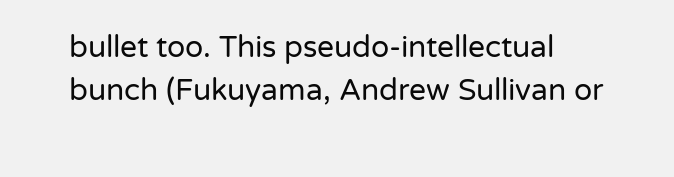bullet too. This pseudo-intellectual bunch (Fukuyama, Andrew Sullivan or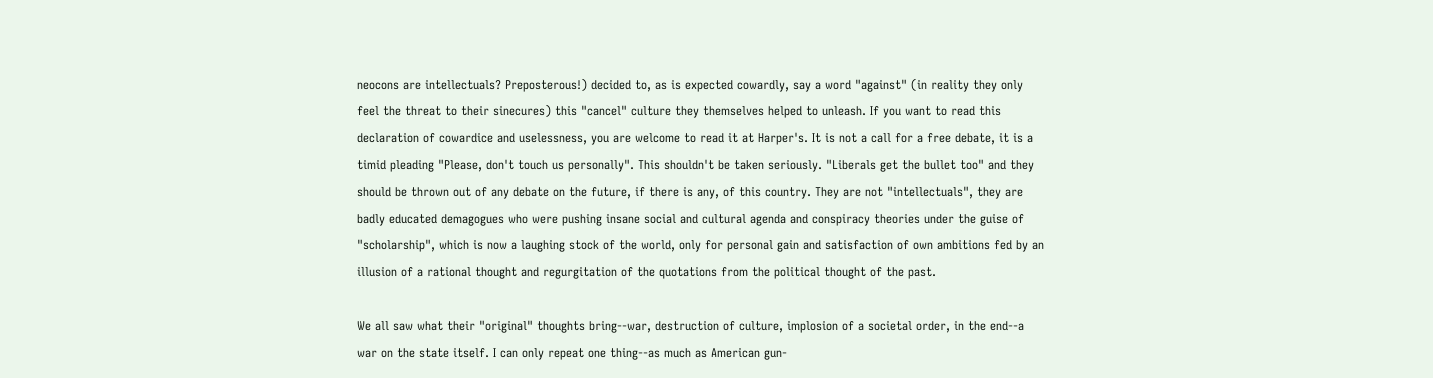neocons are intellectuals? Preposterous!) decided to, as is expected cowardly, say a word "against" (in reality they only feel the threat to their sinecures) this "cancel" culture they themselves helped to unleash. If you want to read this declaration of cowardice and uselessness, you are welcome to read it at Harper's. It is not a call for a free debate, it is a timid pleading "Please, don't touch us personally". This shouldn't be taken seriously. "Liberals get the bullet too" and they should be thrown out of any debate on the future, if there is any, of this country. They are not "intellectuals", they are badly educated demagogues who were pushing insane social and cultural agenda and conspiracy theories under the guise of "scholarship", which is now a laughing stock of the world, only for personal gain and satisfaction of own ambitions fed by an illusion of a rational thought and regurgitation of the quotations from the political thought of the past.

We all saw what their "original" thoughts bring--war, destruction of culture, implosion of a societal order, in the end--a war on the state itself. I can only repeat one thing--as much as American gun-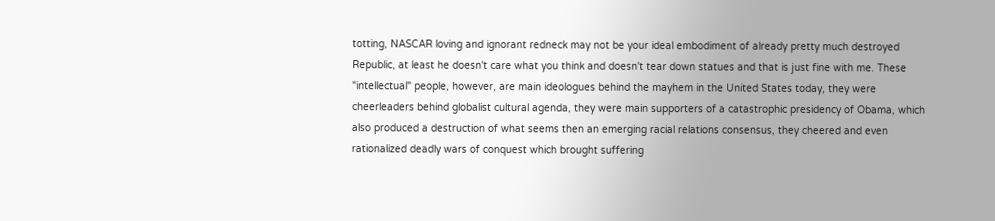totting, NASCAR loving and ignorant redneck may not be your ideal embodiment of already pretty much destroyed Republic, at least he doesn't care what you think and doesn't tear down statues and that is just fine with me. These "intellectual" people, however, are main ideologues behind the mayhem in the United States today, they were cheerleaders behind globalist cultural agenda, they were main supporters of a catastrophic presidency of Obama, which also produced a destruction of what seems then an emerging racial relations consensus, they cheered and even rationalized deadly wars of conquest which brought suffering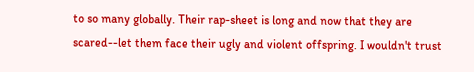to so many globally. Their rap-sheet is long and now that they are scared--let them face their ugly and violent offspring. I wouldn't trust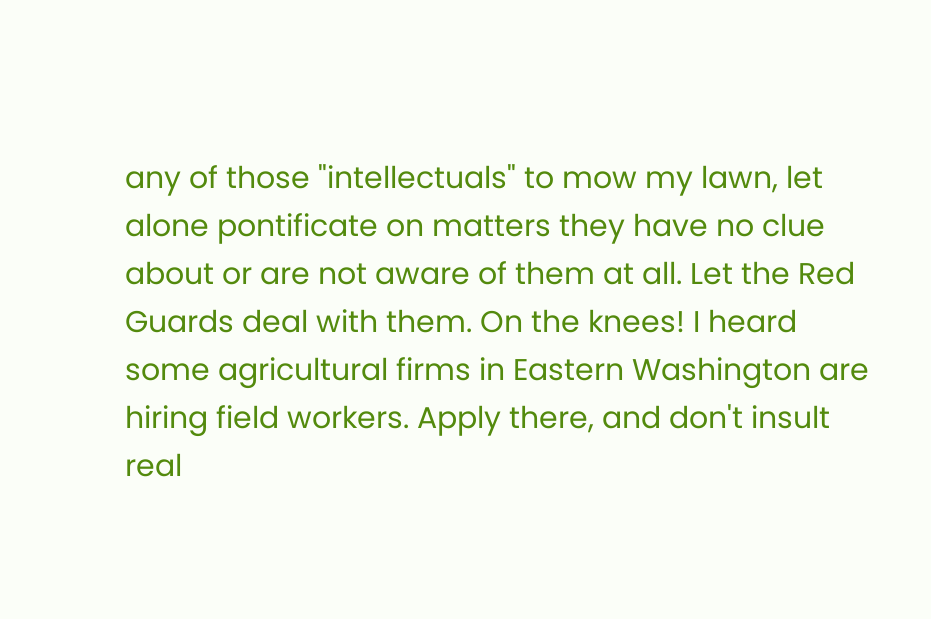any of those "intellectuals" to mow my lawn, let alone pontificate on matters they have no clue about or are not aware of them at all. Let the Red Guards deal with them. On the knees! I heard some agricultural firms in Eastern Washington are hiring field workers. Apply there, and don't insult real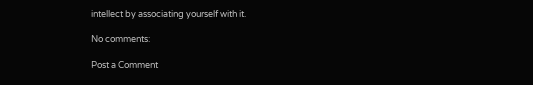intellect by associating yourself with it.

No comments:

Post a Comment